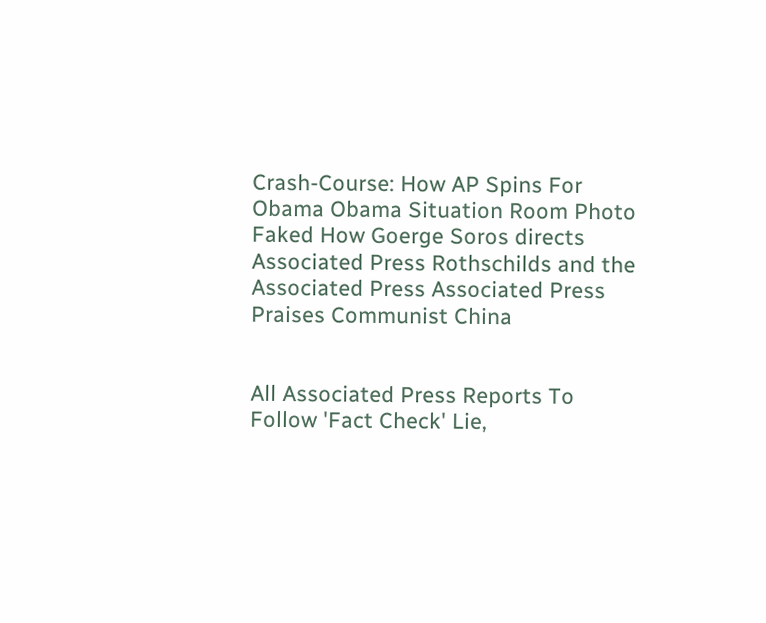Crash-Course: How AP Spins For Obama Obama Situation Room Photo Faked How Goerge Soros directs Associated Press Rothschilds and the Associated Press Associated Press Praises Communist China


All Associated Press Reports To Follow 'Fact Check' Lie,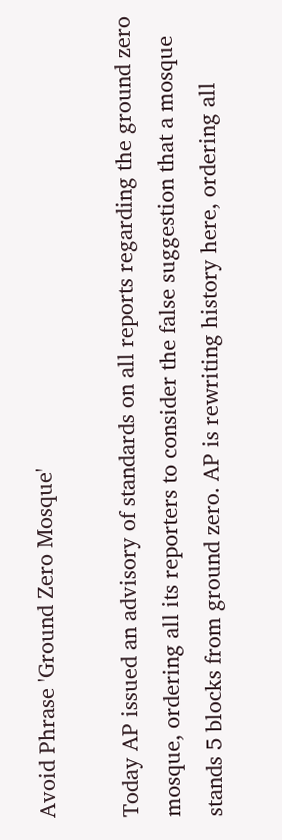Avoid Phrase 'Ground Zero Mosque'

Today AP issued an advisory of standards on all reports regarding the ground zero mosque, ordering all its reporters to consider the false suggestion that a mosque stands 5 blocks from ground zero. AP is rewriting history here, ordering all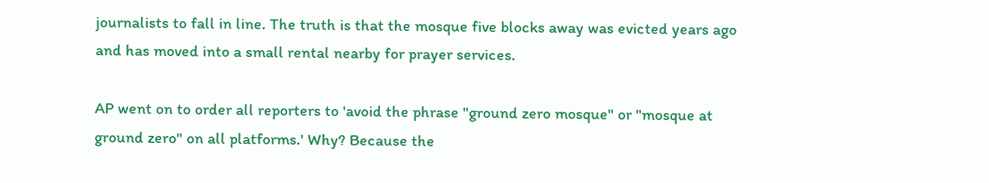journalists to fall in line. The truth is that the mosque five blocks away was evicted years ago and has moved into a small rental nearby for prayer services.

AP went on to order all reporters to 'avoid the phrase "ground zero mosque" or "mosque at ground zero" on all platforms.' Why? Because the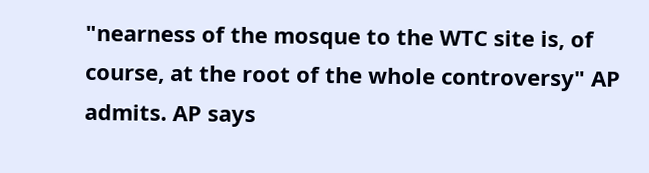"nearness of the mosque to the WTC site is, of course, at the root of the whole controversy" AP admits. AP says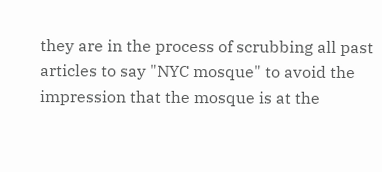they are in the process of scrubbing all past articles to say "NYC mosque" to avoid the impression that the mosque is at the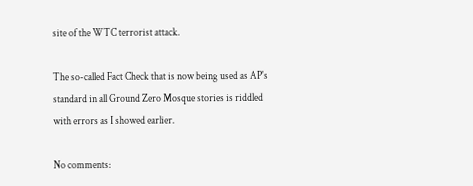site of the WTC terrorist attack.

The so-called Fact Check that is now being used as AP's standard in all Ground Zero Mosque stories is riddled with errors as I showed earlier.

No comments: